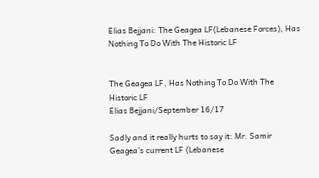Elias Bejjani: The Geagea LF(Lebanese Forces), Has Nothing To Do With The Historic LF


The Geagea LF, Has Nothing To Do With The Historic LF
Elias Bejjani/September 16/17

Sadly and it really hurts to say it: Mr. Samir Geagea’s current LF (Lebanese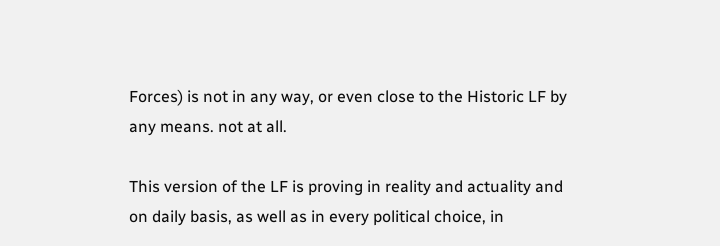Forces) is not in any way, or even close to the Historic LF by any means. not at all.

This version of the LF is proving in reality and actuality and on daily basis, as well as in every political choice, in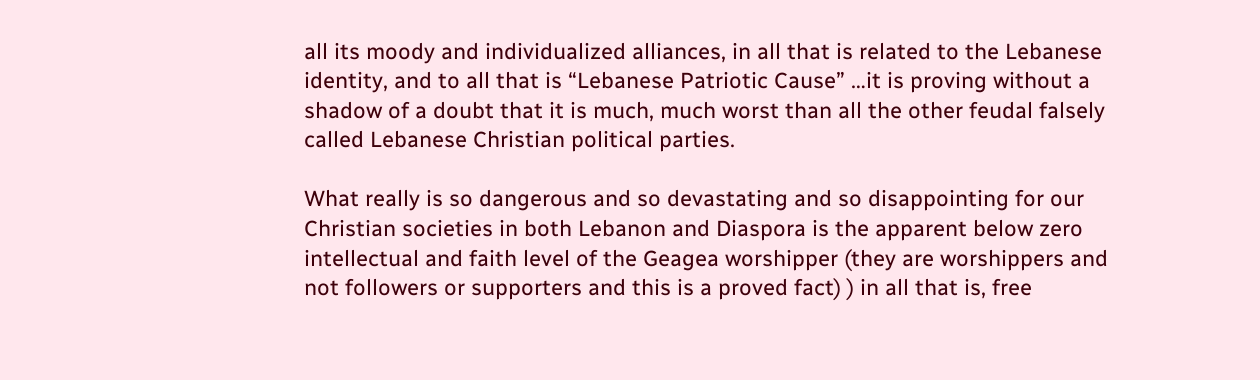all its moody and individualized alliances, in all that is related to the Lebanese identity, and to all that is “Lebanese Patriotic Cause” …it is proving without a shadow of a doubt that it is much, much worst than all the other feudal falsely called Lebanese Christian political parties.

What really is so dangerous and so devastating and so disappointing for our Christian societies in both Lebanon and Diaspora is the apparent below zero intellectual and faith level of the Geagea worshipper (they are worshippers and not followers or supporters and this is a proved fact) ) in all that is, free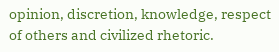opinion, discretion, knowledge, respect of others and civilized rhetoric.